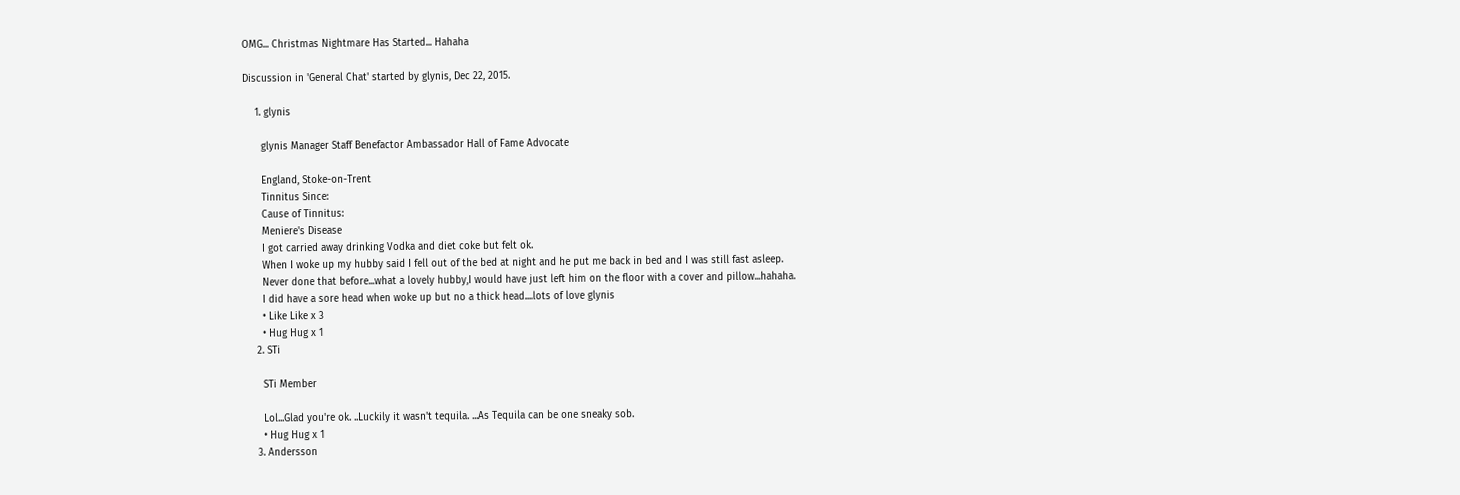OMG... Christmas Nightmare Has Started... Hahaha

Discussion in 'General Chat' started by glynis, Dec 22, 2015.

    1. glynis

      glynis Manager Staff Benefactor Ambassador Hall of Fame Advocate

      England, Stoke-on-Trent
      Tinnitus Since:
      Cause of Tinnitus:
      Meniere's Disease
      I got carried away drinking Vodka and diet coke but felt ok.
      When I woke up my hubby said I fell out of the bed at night and he put me back in bed and I was still fast asleep.
      Never done that before...what a lovely hubby,I would have just left him on the floor with a cover and pillow...hahaha.
      I did have a sore head when woke up but no a thick head....lots of love glynis
      • Like Like x 3
      • Hug Hug x 1
    2. STi

      STi Member

      Lol...Glad you're ok. ..Luckily it wasn't tequila. ...As Tequila can be one sneaky sob.
      • Hug Hug x 1
    3. Andersson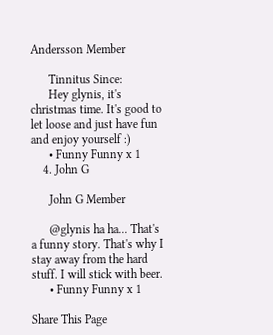Andersson Member

      Tinnitus Since:
      Hey glynis, it's christmas time. It's good to let loose and just have fun and enjoy yourself :)
      • Funny Funny x 1
    4. John G

      John G Member

      @glynis ha ha... That's a funny story. That's why I stay away from the hard stuff. I will stick with beer.
      • Funny Funny x 1

Share This Page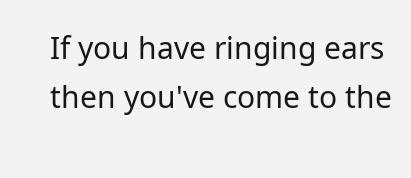If you have ringing ears then you've come to the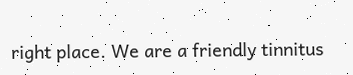right place. We are a friendly tinnitus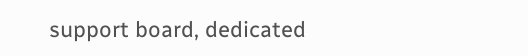support board, dedicated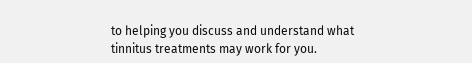to helping you discuss and understand what tinnitus treatments may work for you.